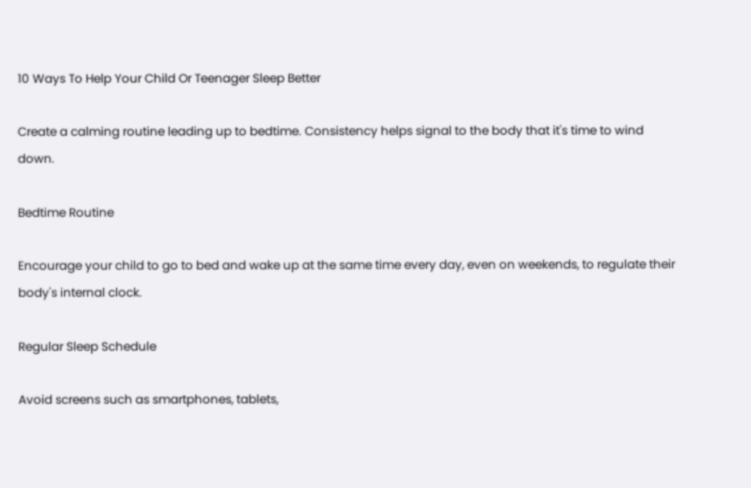10 Ways To Help Your Child Or Teenager Sleep Better

Create a calming routine leading up to bedtime. Consistency helps signal to the body that it's time to wind down.

Bedtime Routine

Encourage your child to go to bed and wake up at the same time every day, even on weekends, to regulate their body's internal clock.

Regular Sleep Schedule

Avoid screens such as smartphones, tablets,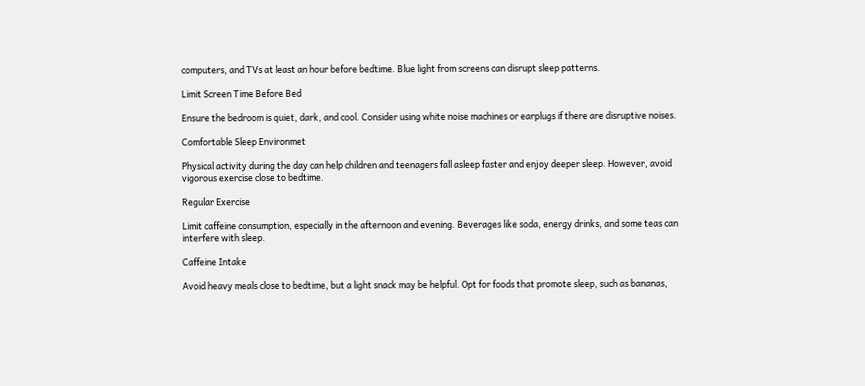computers, and TVs at least an hour before bedtime. Blue light from screens can disrupt sleep patterns.

Limit Screen Time Before Bed

Ensure the bedroom is quiet, dark, and cool. Consider using white noise machines or earplugs if there are disruptive noises.

Comfortable Sleep Environmet

Physical activity during the day can help children and teenagers fall asleep faster and enjoy deeper sleep. However, avoid vigorous exercise close to bedtime.

Regular Exercise

Limit caffeine consumption, especially in the afternoon and evening. Beverages like soda, energy drinks, and some teas can interfere with sleep.

Caffeine Intake

Avoid heavy meals close to bedtime, but a light snack may be helpful. Opt for foods that promote sleep, such as bananas,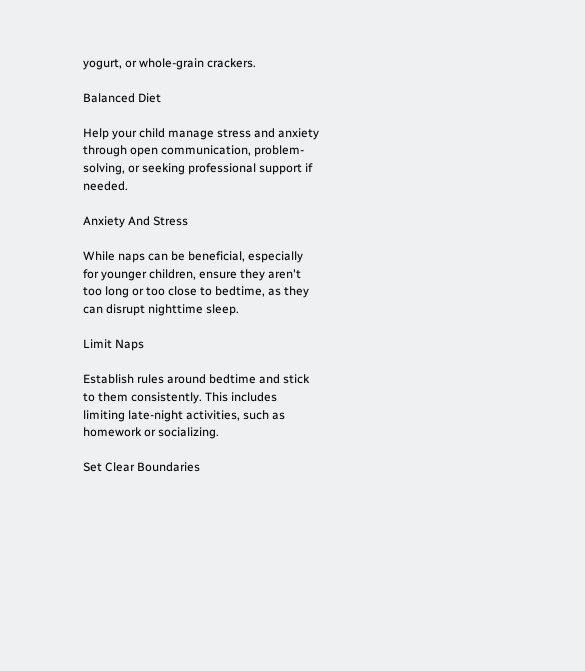yogurt, or whole-grain crackers.

Balanced Diet

Help your child manage stress and anxiety through open communication, problem-solving, or seeking professional support if needed.

Anxiety And Stress

While naps can be beneficial, especially for younger children, ensure they aren't too long or too close to bedtime, as they can disrupt nighttime sleep.

Limit Naps

Establish rules around bedtime and stick to them consistently. This includes limiting late-night activities, such as homework or socializing.

Set Clear Boundaries